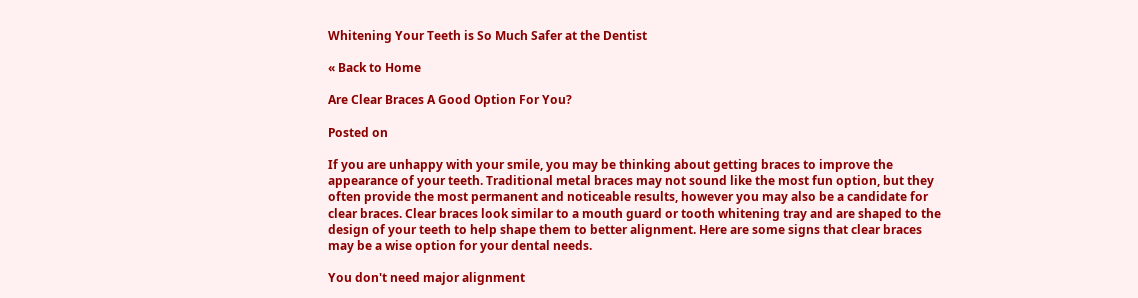Whitening Your Teeth is So Much Safer at the Dentist

« Back to Home

Are Clear Braces A Good Option For You?

Posted on

If you are unhappy with your smile, you may be thinking about getting braces to improve the appearance of your teeth. Traditional metal braces may not sound like the most fun option, but they often provide the most permanent and noticeable results, however you may also be a candidate for clear braces. Clear braces look similar to a mouth guard or tooth whitening tray and are shaped to the design of your teeth to help shape them to better alignment. Here are some signs that clear braces may be a wise option for your dental needs.

You don't need major alignment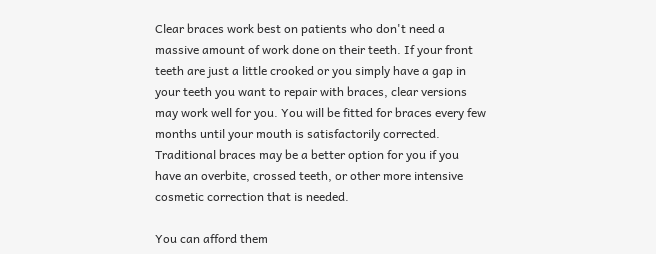Clear braces work best on patients who don't need a massive amount of work done on their teeth. If your front teeth are just a little crooked or you simply have a gap in your teeth you want to repair with braces, clear versions may work well for you. You will be fitted for braces every few months until your mouth is satisfactorily corrected. Traditional braces may be a better option for you if you have an overbite, crossed teeth, or other more intensive cosmetic correction that is needed.

You can afford them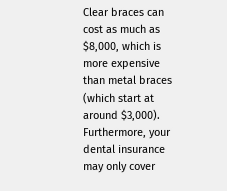Clear braces can cost as much as $8,000, which is more expensive than metal braces (which start at around $3,000). Furthermore, your dental insurance may only cover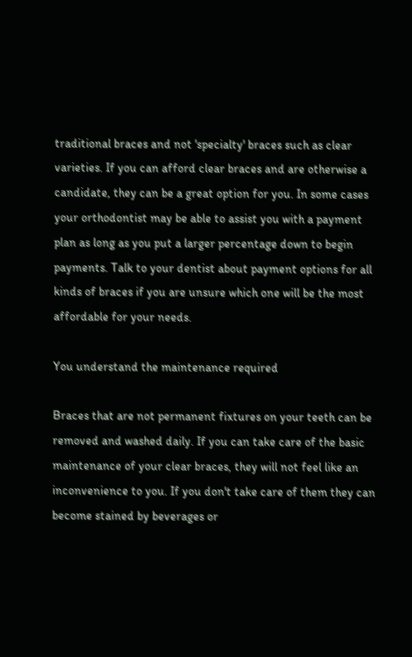traditional braces and not 'specialty' braces such as clear varieties. If you can afford clear braces and are otherwise a candidate, they can be a great option for you. In some cases your orthodontist may be able to assist you with a payment plan as long as you put a larger percentage down to begin payments. Talk to your dentist about payment options for all kinds of braces if you are unsure which one will be the most affordable for your needs.

You understand the maintenance required

Braces that are not permanent fixtures on your teeth can be removed and washed daily. If you can take care of the basic maintenance of your clear braces, they will not feel like an inconvenience to you. If you don't take care of them they can become stained by beverages or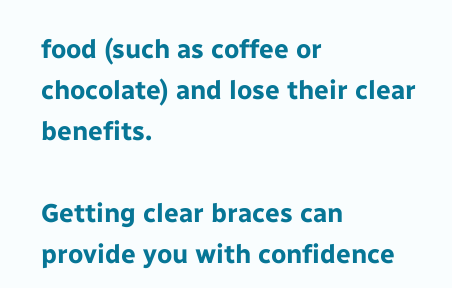food (such as coffee or chocolate) and lose their clear benefits.

Getting clear braces can provide you with confidence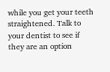while you get your teeth straightened. Talk to your dentist to see if they are an option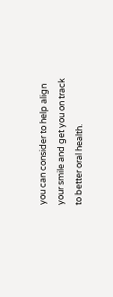you can consider to help align your smile and get you on track to better oral health.